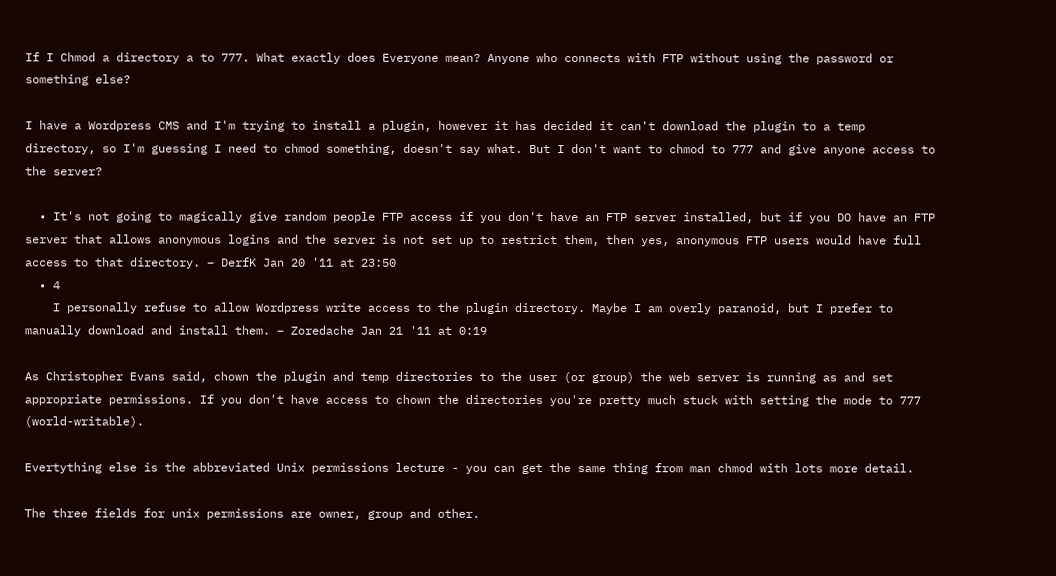If I Chmod a directory a to 777. What exactly does Everyone mean? Anyone who connects with FTP without using the password or something else?

I have a Wordpress CMS and I'm trying to install a plugin, however it has decided it can't download the plugin to a temp directory, so I'm guessing I need to chmod something, doesn't say what. But I don't want to chmod to 777 and give anyone access to the server?

  • It's not going to magically give random people FTP access if you don't have an FTP server installed, but if you DO have an FTP server that allows anonymous logins and the server is not set up to restrict them, then yes, anonymous FTP users would have full access to that directory. – DerfK Jan 20 '11 at 23:50
  • 4
    I personally refuse to allow Wordpress write access to the plugin directory. Maybe I am overly paranoid, but I prefer to manually download and install them. – Zoredache Jan 21 '11 at 0:19

As Christopher Evans said, chown the plugin and temp directories to the user (or group) the web server is running as and set appropriate permissions. If you don't have access to chown the directories you're pretty much stuck with setting the mode to 777 (world-writable).

Evertything else is the abbreviated Unix permissions lecture - you can get the same thing from man chmod with lots more detail.

The three fields for unix permissions are owner, group and other.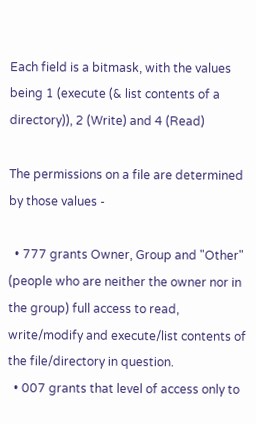Each field is a bitmask, with the values being 1 (execute (& list contents of a directory)), 2 (Write) and 4 (Read)

The permissions on a file are determined by those values -

  • 777 grants Owner, Group and "Other" (people who are neither the owner nor in the group) full access to read, write/modify and execute/list contents of the file/directory in question.
  • 007 grants that level of access only to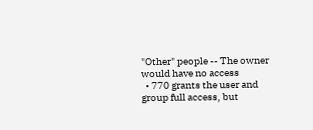"Other" people -- The owner would have no access
  • 770 grants the user and group full access, but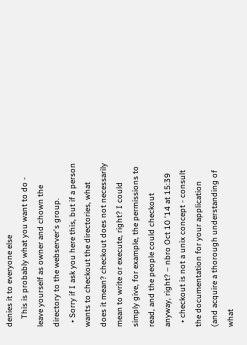denies it to everyone else
    This is probably what you want to do - leave yourself as owner and chown the directory to the webserver's group.
  • Sorry if I ask you here this, but if a person wants to checkout the directories, what does it mean? checkout does not necessarily mean to write or execute, right? I could simply give, for example, the permissions to read, and the people could checkout anyway, right? – nbro Oct 10 '14 at 15:39
  • checkout is not a unix concept - consult the documentation for your application (and acquire a thorough understanding of what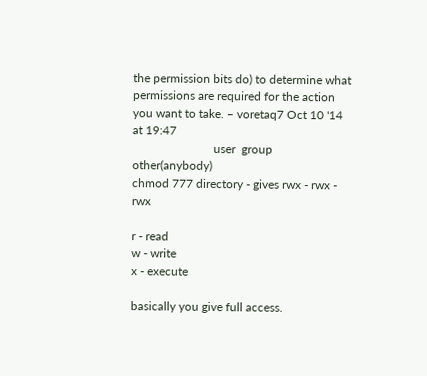the permission bits do) to determine what permissions are required for the action you want to take. – voretaq7 Oct 10 '14 at 19:47
                           user  group other(anybody)
chmod 777 directory - gives rwx - rwx - rwx

r - read
w - write
x - execute

basically you give full access.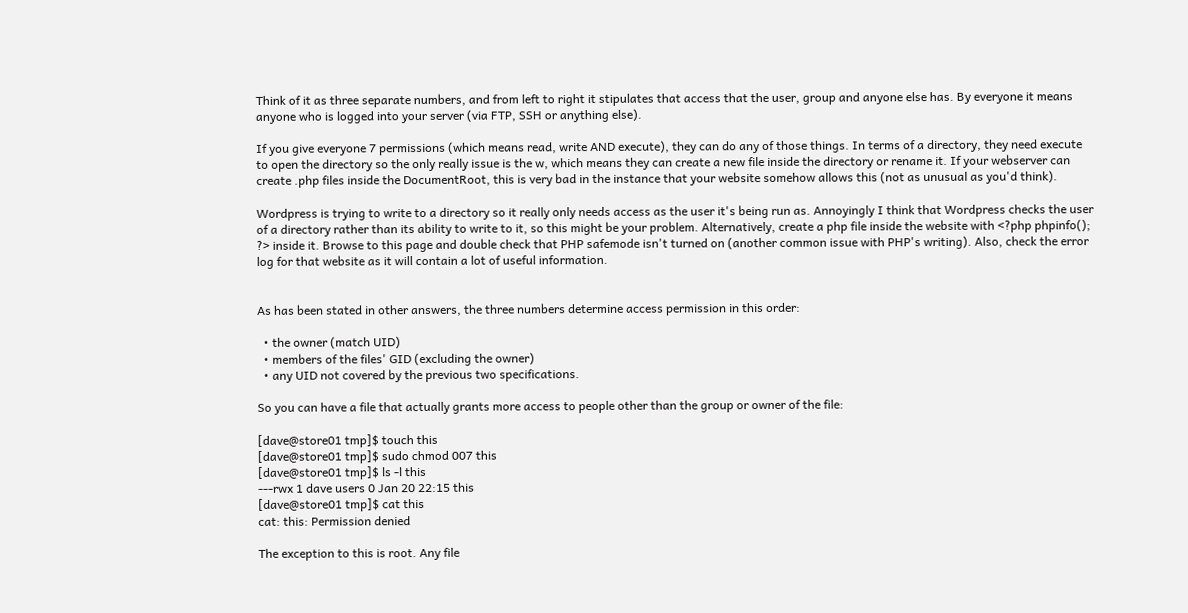Think of it as three separate numbers, and from left to right it stipulates that access that the user, group and anyone else has. By everyone it means anyone who is logged into your server (via FTP, SSH or anything else).

If you give everyone 7 permissions (which means read, write AND execute), they can do any of those things. In terms of a directory, they need execute to open the directory so the only really issue is the w, which means they can create a new file inside the directory or rename it. If your webserver can create .php files inside the DocumentRoot, this is very bad in the instance that your website somehow allows this (not as unusual as you'd think).

Wordpress is trying to write to a directory so it really only needs access as the user it's being run as. Annoyingly I think that Wordpress checks the user of a directory rather than its ability to write to it, so this might be your problem. Alternatively, create a php file inside the website with <?php phpinfo(); ?> inside it. Browse to this page and double check that PHP safemode isn't turned on (another common issue with PHP's writing). Also, check the error log for that website as it will contain a lot of useful information.


As has been stated in other answers, the three numbers determine access permission in this order:

  • the owner (match UID)
  • members of the files' GID (excluding the owner)
  • any UID not covered by the previous two specifications.

So you can have a file that actually grants more access to people other than the group or owner of the file:

[dave@store01 tmp]$ touch this
[dave@store01 tmp]$ sudo chmod 007 this
[dave@store01 tmp]$ ls -l this
---rwx 1 dave users 0 Jan 20 22:15 this
[dave@store01 tmp]$ cat this
cat: this: Permission denied

The exception to this is root. Any file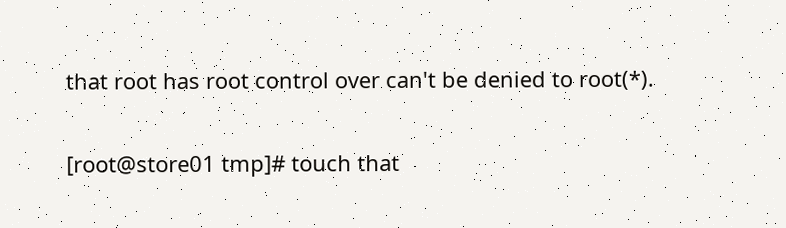that root has root control over can't be denied to root(*).

[root@store01 tmp]# touch that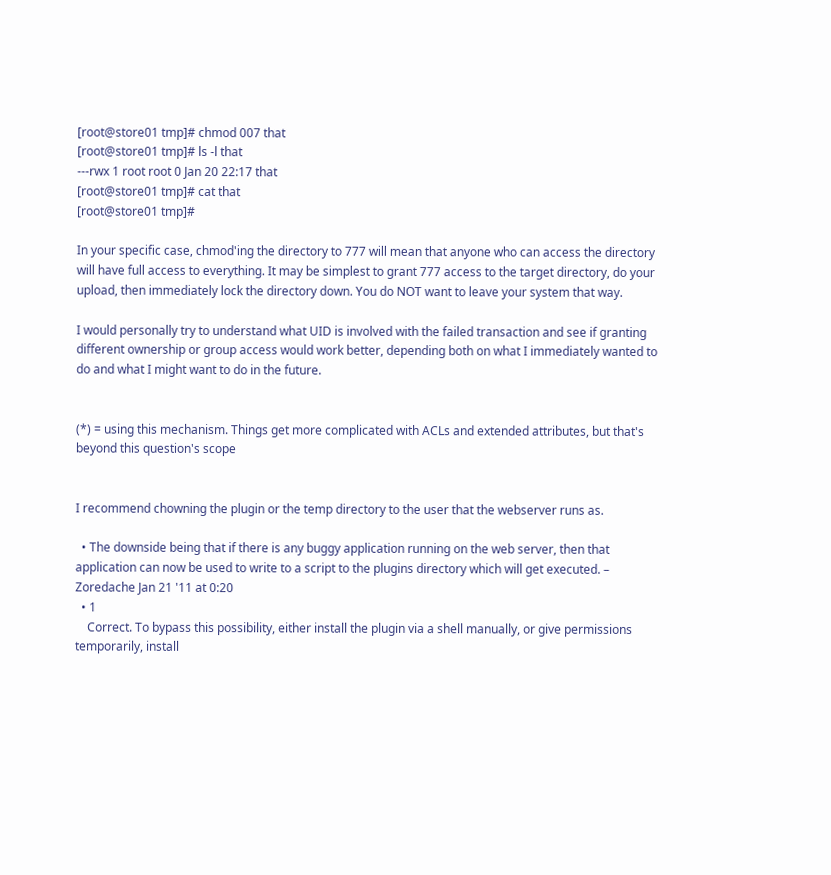[root@store01 tmp]# chmod 007 that
[root@store01 tmp]# ls -l that
---rwx 1 root root 0 Jan 20 22:17 that
[root@store01 tmp]# cat that
[root@store01 tmp]#

In your specific case, chmod'ing the directory to 777 will mean that anyone who can access the directory will have full access to everything. It may be simplest to grant 777 access to the target directory, do your upload, then immediately lock the directory down. You do NOT want to leave your system that way.

I would personally try to understand what UID is involved with the failed transaction and see if granting different ownership or group access would work better, depending both on what I immediately wanted to do and what I might want to do in the future.


(*) = using this mechanism. Things get more complicated with ACLs and extended attributes, but that's beyond this question's scope


I recommend chowning the plugin or the temp directory to the user that the webserver runs as.

  • The downside being that if there is any buggy application running on the web server, then that application can now be used to write to a script to the plugins directory which will get executed. – Zoredache Jan 21 '11 at 0:20
  • 1
    Correct. To bypass this possibility, either install the plugin via a shell manually, or give permissions temporarily, install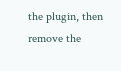the plugin, then remove the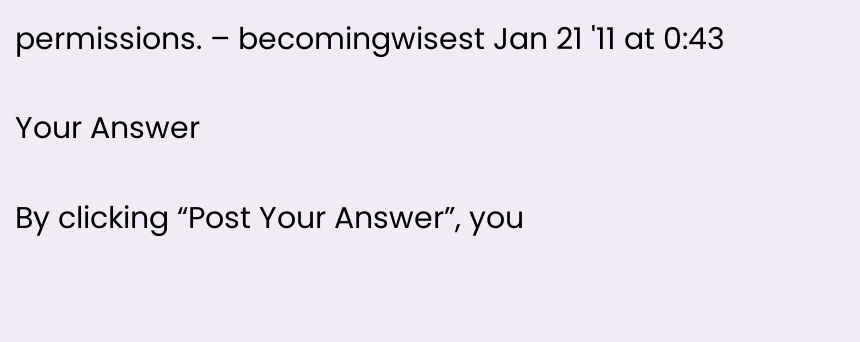permissions. – becomingwisest Jan 21 '11 at 0:43

Your Answer

By clicking “Post Your Answer”, you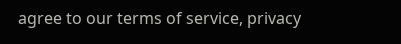agree to our terms of service, privacy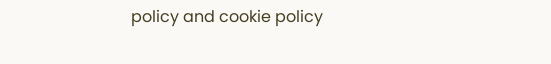policy and cookie policy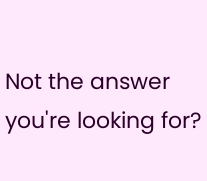Not the answer you're looking for?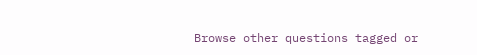Browse other questions tagged or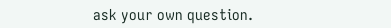ask your own question.